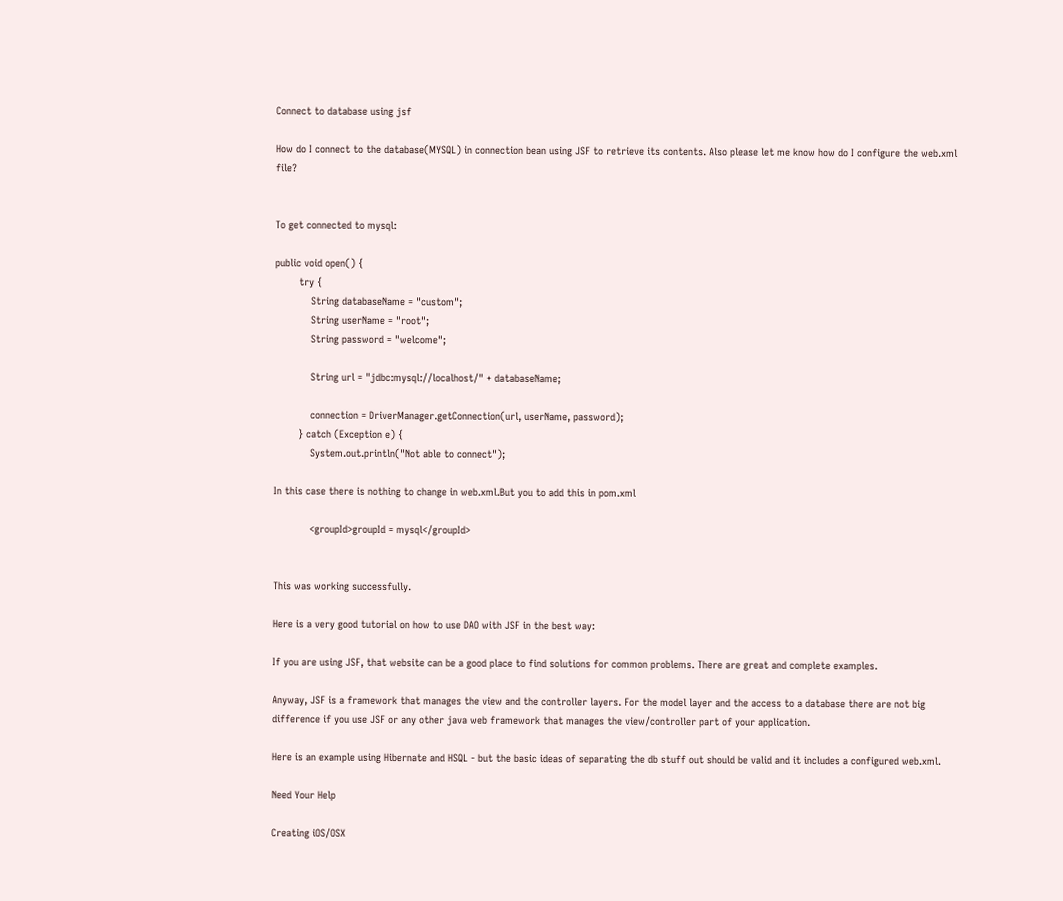Connect to database using jsf

How do I connect to the database(MYSQL) in connection bean using JSF to retrieve its contents. Also please let me know how do I configure the web.xml file?


To get connected to mysql:

public void open() {
        try {
            String databaseName = "custom";
            String userName = "root";
            String password = "welcome";

            String url = "jdbc:mysql://localhost/" + databaseName;

            connection = DriverManager.getConnection(url, userName, password);
        } catch (Exception e) {
            System.out.println("Not able to connect");

In this case there is nothing to change in web.xml.But you to add this in pom.xml

            <groupId>groupId = mysql</groupId>


This was working successfully.

Here is a very good tutorial on how to use DAO with JSF in the best way:

If you are using JSF, that website can be a good place to find solutions for common problems. There are great and complete examples.

Anyway, JSF is a framework that manages the view and the controller layers. For the model layer and the access to a database there are not big difference if you use JSF or any other java web framework that manages the view/controller part of your application.

Here is an example using Hibernate and HSQL - but the basic ideas of separating the db stuff out should be valid and it includes a configured web.xml.

Need Your Help

Creating iOS/OSX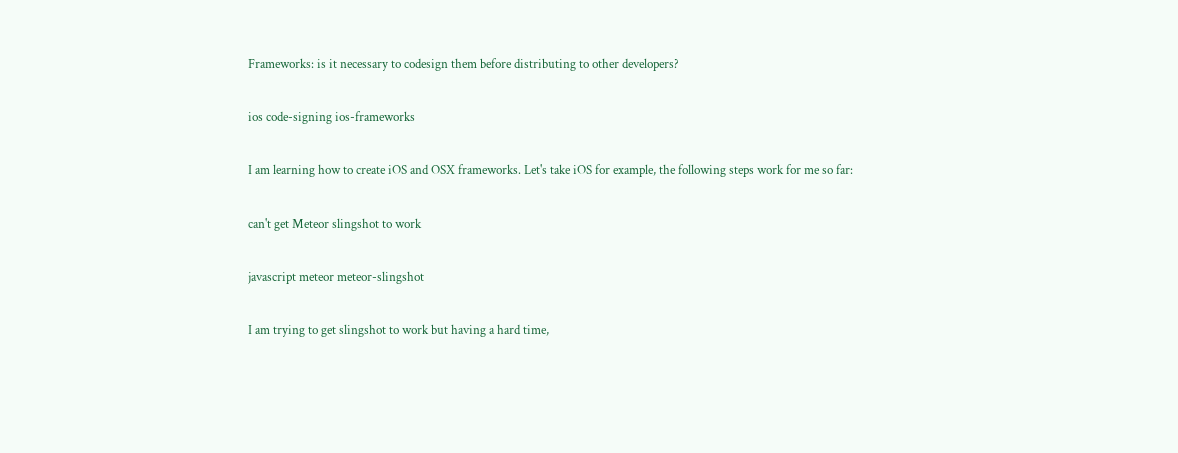Frameworks: is it necessary to codesign them before distributing to other developers?

ios code-signing ios-frameworks

I am learning how to create iOS and OSX frameworks. Let's take iOS for example, the following steps work for me so far:

can't get Meteor slingshot to work

javascript meteor meteor-slingshot

I am trying to get slingshot to work but having a hard time,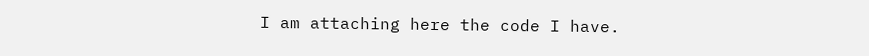I am attaching here the code I have.